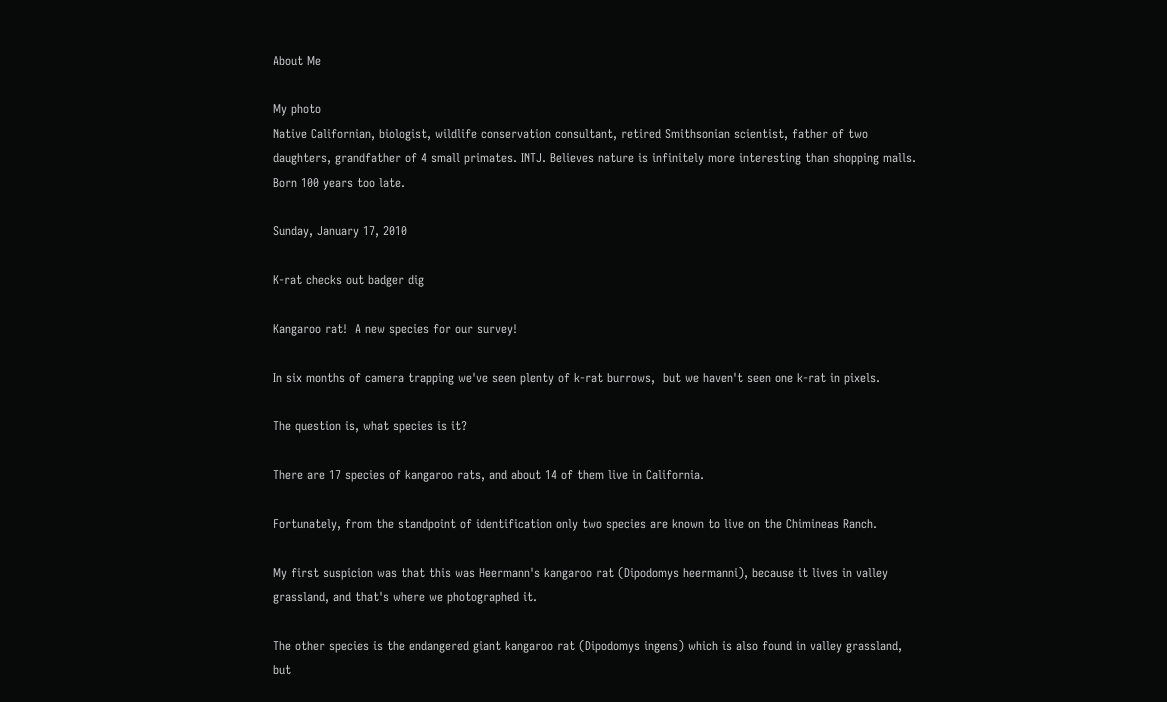About Me

My photo
Native Californian, biologist, wildlife conservation consultant, retired Smithsonian scientist, father of two daughters, grandfather of 4 small primates. INTJ. Believes nature is infinitely more interesting than shopping malls. Born 100 years too late.

Sunday, January 17, 2010

K-rat checks out badger dig

Kangaroo rat!  A new species for our survey!

In six months of camera trapping we've seen plenty of k-rat burrows,  but we haven't seen one k-rat in pixels.

The question is, what species is it?

There are 17 species of kangaroo rats, and about 14 of them live in California.

Fortunately, from the standpoint of identification only two species are known to live on the Chimineas Ranch.

My first suspicion was that this was Heermann's kangaroo rat (Dipodomys heermanni), because it lives in valley grassland, and that's where we photographed it.

The other species is the endangered giant kangaroo rat (Dipodomys ingens) which is also found in valley grassland, but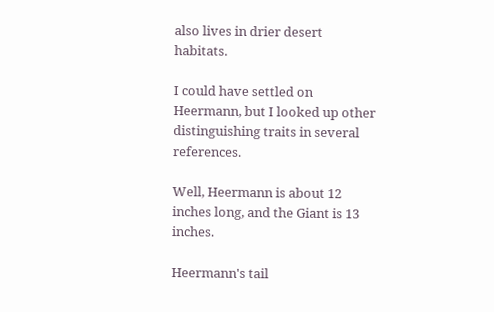also lives in drier desert habitats.

I could have settled on Heermann, but I looked up other distinguishing traits in several references.

Well, Heermann is about 12 inches long, and the Giant is 13 inches.

Heermann's tail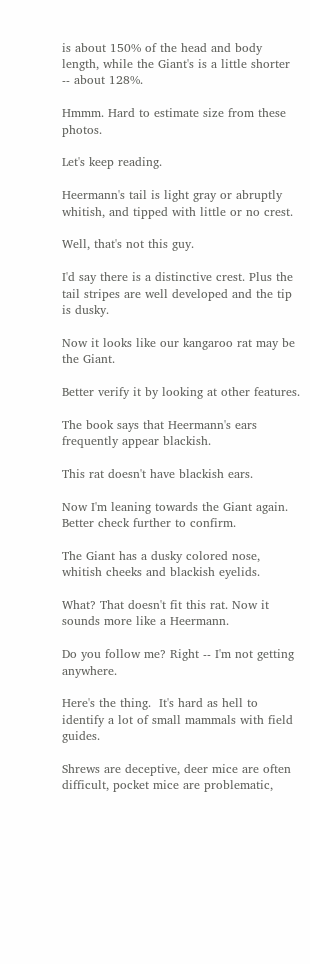is about 150% of the head and body length, while the Giant's is a little shorter -- about 128%.

Hmmm. Hard to estimate size from these photos.

Let's keep reading.

Heermann's tail is light gray or abruptly whitish, and tipped with little or no crest.

Well, that's not this guy.

I'd say there is a distinctive crest. Plus the tail stripes are well developed and the tip is dusky.

Now it looks like our kangaroo rat may be the Giant.

Better verify it by looking at other features.

The book says that Heermann's ears frequently appear blackish.

This rat doesn't have blackish ears.

Now I'm leaning towards the Giant again. Better check further to confirm.

The Giant has a dusky colored nose, whitish cheeks and blackish eyelids.

What? That doesn't fit this rat. Now it sounds more like a Heermann.

Do you follow me? Right -- I'm not getting anywhere.

Here's the thing.  It's hard as hell to identify a lot of small mammals with field guides.

Shrews are deceptive, deer mice are often difficult, pocket mice are problematic,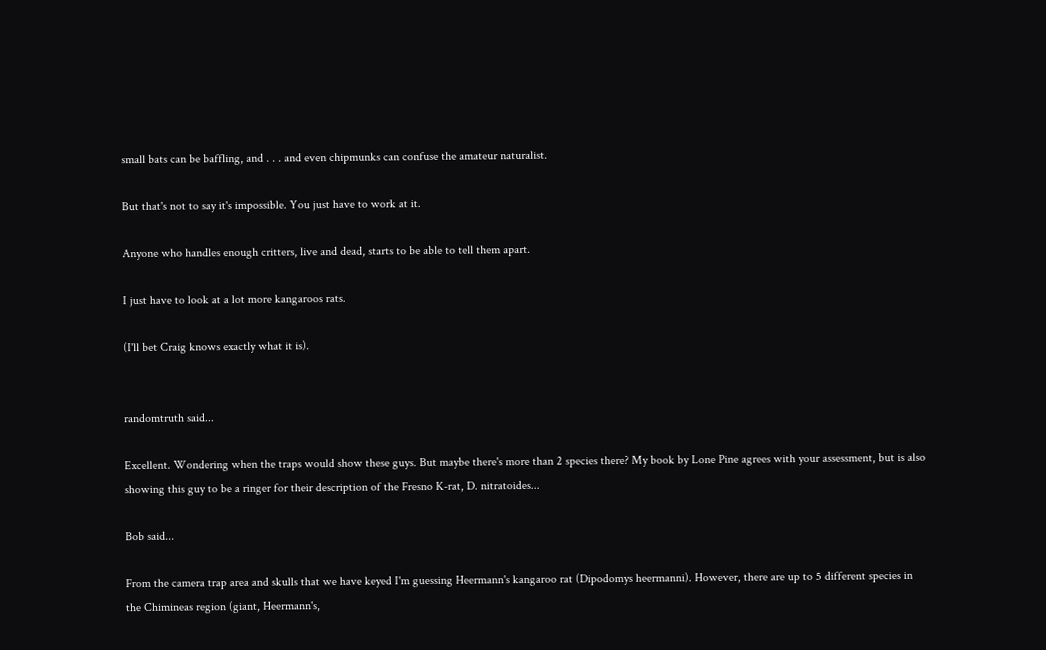small bats can be baffling, and . . . and even chipmunks can confuse the amateur naturalist.

But that's not to say it's impossible. You just have to work at it.

Anyone who handles enough critters, live and dead, starts to be able to tell them apart.

I just have to look at a lot more kangaroos rats.

(I'll bet Craig knows exactly what it is).


randomtruth said...

Excellent. Wondering when the traps would show these guys. But maybe there's more than 2 species there? My book by Lone Pine agrees with your assessment, but is also showing this guy to be a ringer for their description of the Fresno K-rat, D. nitratoides...

Bob said...

From the camera trap area and skulls that we have keyed I'm guessing Heermann's kangaroo rat (Dipodomys heermanni). However, there are up to 5 different species in the Chimineas region (giant, Heermann's,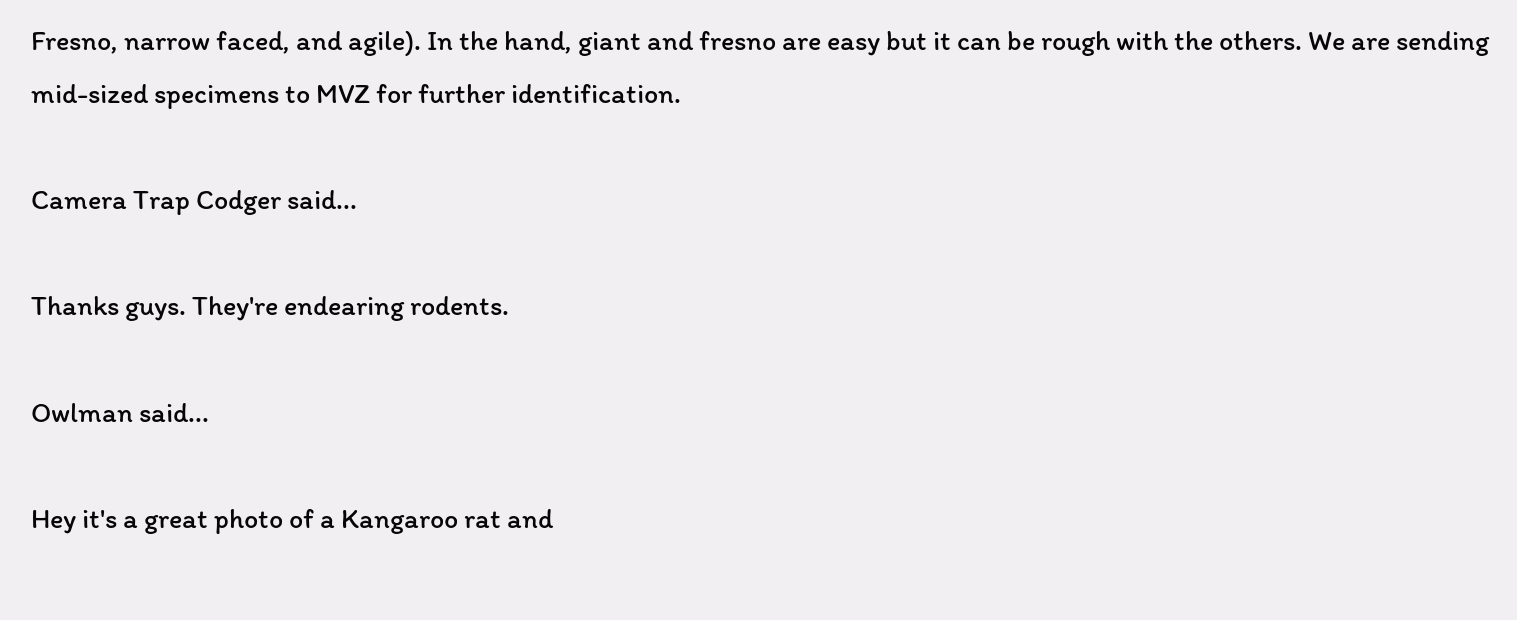Fresno, narrow faced, and agile). In the hand, giant and fresno are easy but it can be rough with the others. We are sending mid-sized specimens to MVZ for further identification.

Camera Trap Codger said...

Thanks guys. They're endearing rodents.

Owlman said...

Hey it's a great photo of a Kangaroo rat and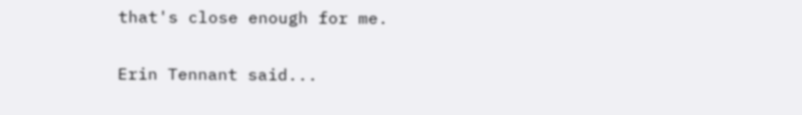that's close enough for me.

Erin Tennant said...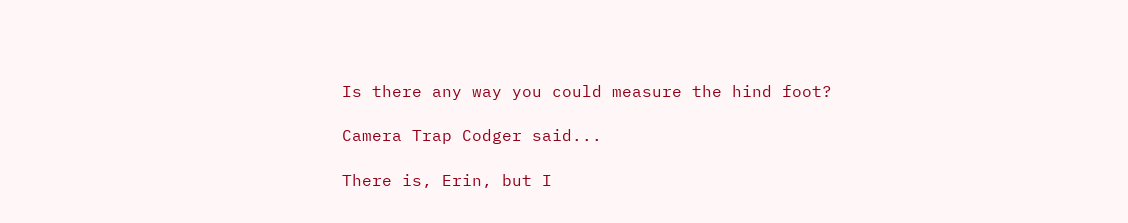Is there any way you could measure the hind foot?

Camera Trap Codger said...

There is, Erin, but I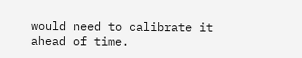would need to calibrate it ahead of time.